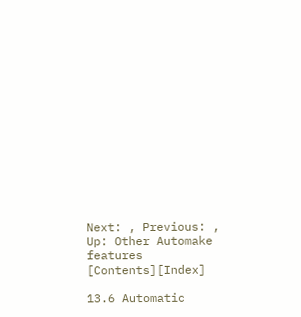Next: , Previous: , Up: Other Automake features   [Contents][Index]

13.6 Automatic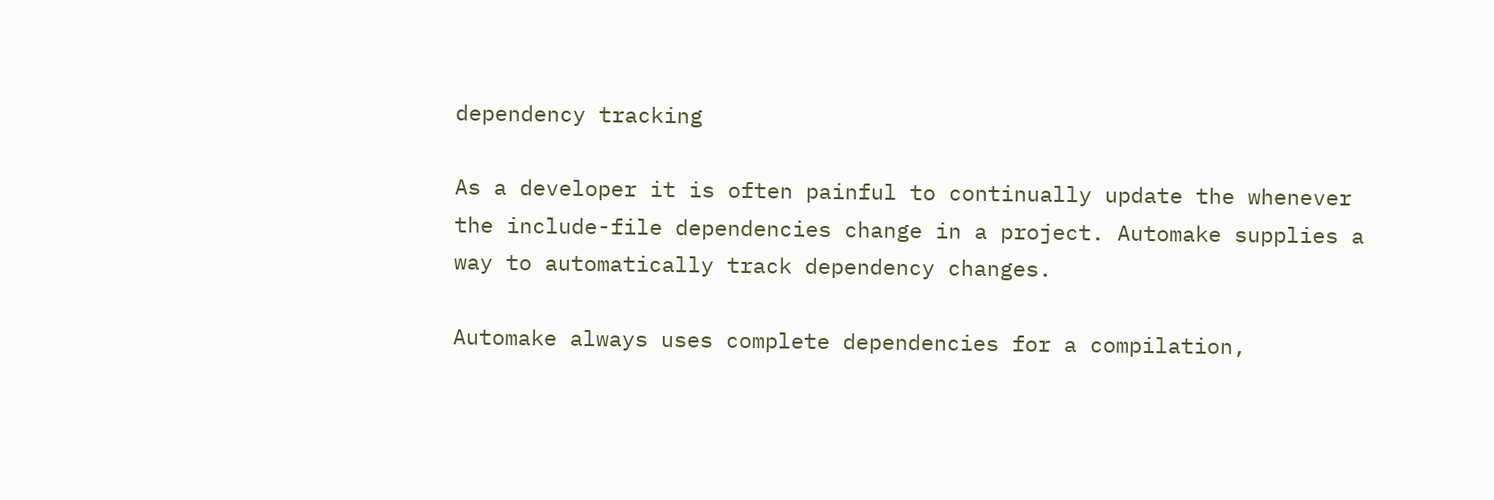dependency tracking

As a developer it is often painful to continually update the whenever the include-file dependencies change in a project. Automake supplies a way to automatically track dependency changes.

Automake always uses complete dependencies for a compilation,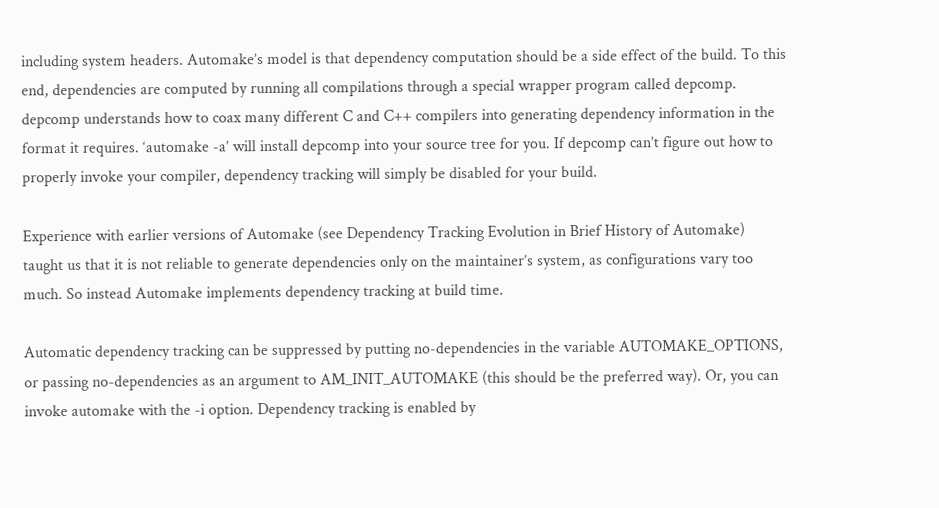including system headers. Automake’s model is that dependency computation should be a side effect of the build. To this end, dependencies are computed by running all compilations through a special wrapper program called depcomp. depcomp understands how to coax many different C and C++ compilers into generating dependency information in the format it requires. ‘automake -a’ will install depcomp into your source tree for you. If depcomp can’t figure out how to properly invoke your compiler, dependency tracking will simply be disabled for your build.

Experience with earlier versions of Automake (see Dependency Tracking Evolution in Brief History of Automake) taught us that it is not reliable to generate dependencies only on the maintainer’s system, as configurations vary too much. So instead Automake implements dependency tracking at build time.

Automatic dependency tracking can be suppressed by putting no-dependencies in the variable AUTOMAKE_OPTIONS, or passing no-dependencies as an argument to AM_INIT_AUTOMAKE (this should be the preferred way). Or, you can invoke automake with the -i option. Dependency tracking is enabled by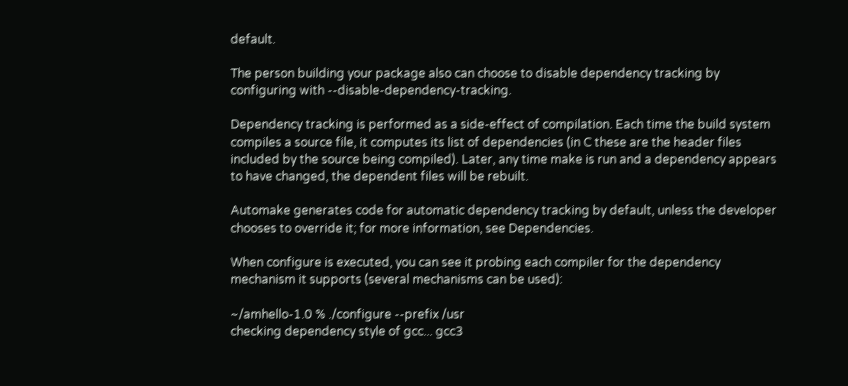default.

The person building your package also can choose to disable dependency tracking by configuring with --disable-dependency-tracking.

Dependency tracking is performed as a side-effect of compilation. Each time the build system compiles a source file, it computes its list of dependencies (in C these are the header files included by the source being compiled). Later, any time make is run and a dependency appears to have changed, the dependent files will be rebuilt.

Automake generates code for automatic dependency tracking by default, unless the developer chooses to override it; for more information, see Dependencies.

When configure is executed, you can see it probing each compiler for the dependency mechanism it supports (several mechanisms can be used):

~/amhello-1.0 % ./configure --prefix /usr
checking dependency style of gcc... gcc3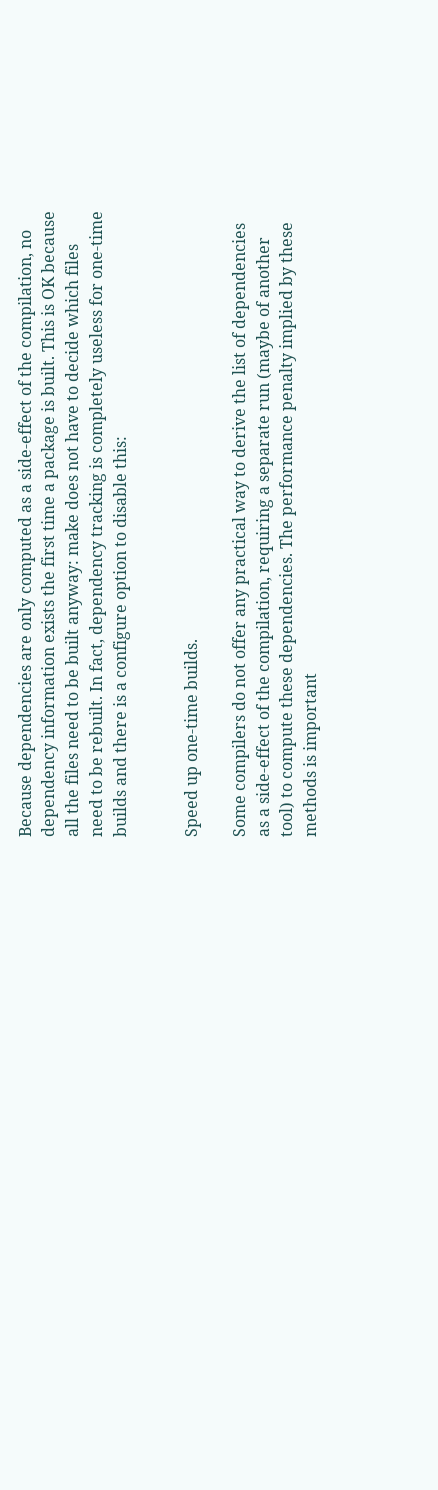Because dependencies are only computed as a side-effect of the compilation, no dependency information exists the first time a package is built. This is OK because all the files need to be built anyway: make does not have to decide which files need to be rebuilt. In fact, dependency tracking is completely useless for one-time builds and there is a configure option to disable this:


Speed up one-time builds.

Some compilers do not offer any practical way to derive the list of dependencies as a side-effect of the compilation, requiring a separate run (maybe of another tool) to compute these dependencies. The performance penalty implied by these methods is important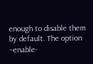enough to disable them by default. The option --enable-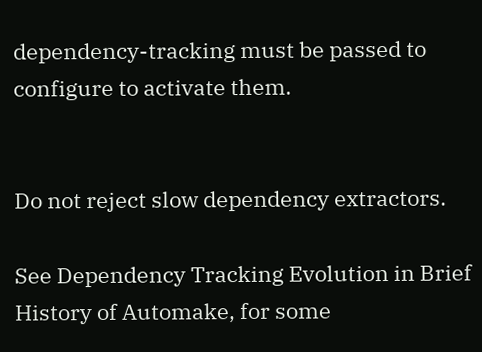dependency-tracking must be passed to configure to activate them.


Do not reject slow dependency extractors.

See Dependency Tracking Evolution in Brief History of Automake, for some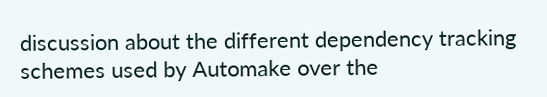discussion about the different dependency tracking schemes used by Automake over the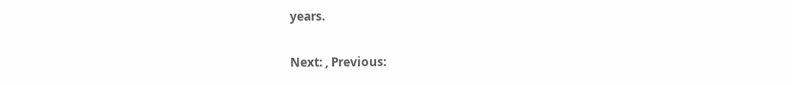years.

Next: , Previous: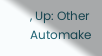, Up: Other Automake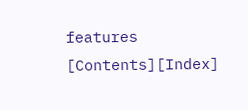features   [Contents][Index]